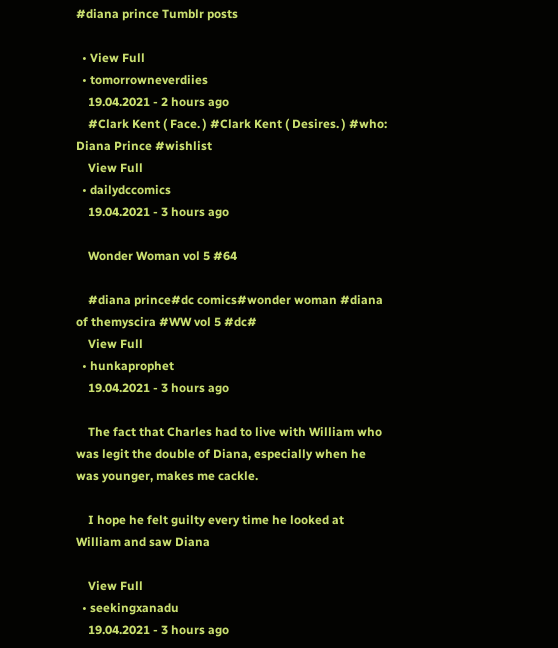#diana prince Tumblr posts

  • View Full
  • tomorrowneverdiies
    19.04.2021 - 2 hours ago
    #Clark Kent ( Face. ) #Clark Kent ( Desires. ) #who: Diana Prince #wishlist
    View Full
  • dailydccomics
    19.04.2021 - 3 hours ago

    Wonder Woman vol 5 #64

    #diana prince#dc comics#wonder woman #diana of themyscira #WW vol 5 #dc#
    View Full
  • hunkaprophet
    19.04.2021 - 3 hours ago

    The fact that Charles had to live with William who was legit the double of Diana, especially when he was younger, makes me cackle.

    I hope he felt guilty every time he looked at William and saw Diana

    View Full
  • seekingxanadu
    19.04.2021 - 3 hours ago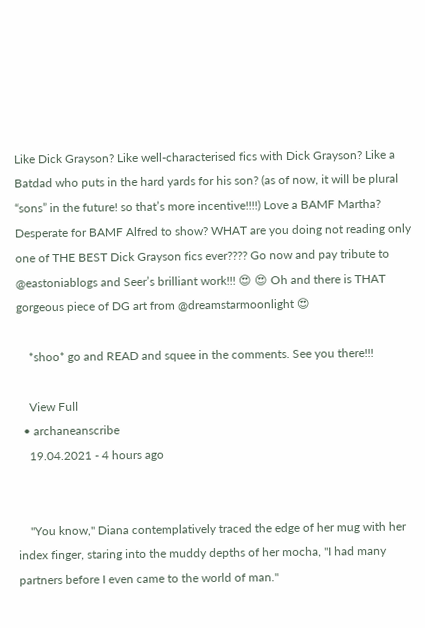Like Dick Grayson? Like well-characterised fics with Dick Grayson? Like a Batdad who puts in the hard yards for his son? (as of now, it will be plural “sons” in the future! so that’s more incentive!!!!) Love a BAMF Martha? Desperate for BAMF Alfred to show? WHAT are you doing not reading only one of THE BEST Dick Grayson fics ever???? Go now and pay tribute to @eastoniablogs and Seer’s brilliant work!!! 😍 😍 Oh and there is THAT gorgeous piece of DG art from @dreamstarmoonlight 😍

    *shoo* go and READ and squee in the comments. See you there!!!

    View Full
  • archaneanscribe
    19.04.2021 - 4 hours ago


    "You know," Diana contemplatively traced the edge of her mug with her index finger, staring into the muddy depths of her mocha, "I had many partners before I even came to the world of man."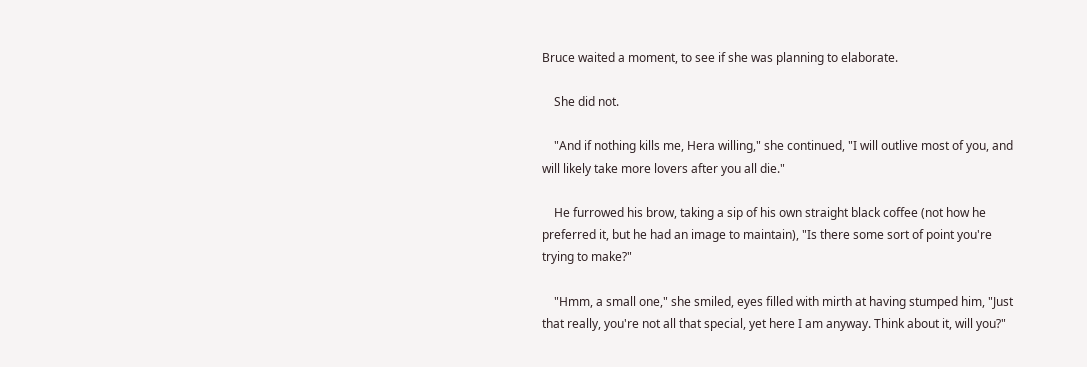Bruce waited a moment, to see if she was planning to elaborate.

    She did not.

    "And if nothing kills me, Hera willing," she continued, "I will outlive most of you, and will likely take more lovers after you all die."

    He furrowed his brow, taking a sip of his own straight black coffee (not how he preferred it, but he had an image to maintain), "Is there some sort of point you're trying to make?"

    "Hmm, a small one," she smiled, eyes filled with mirth at having stumped him, "Just that really, you're not all that special, yet here I am anyway. Think about it, will you?"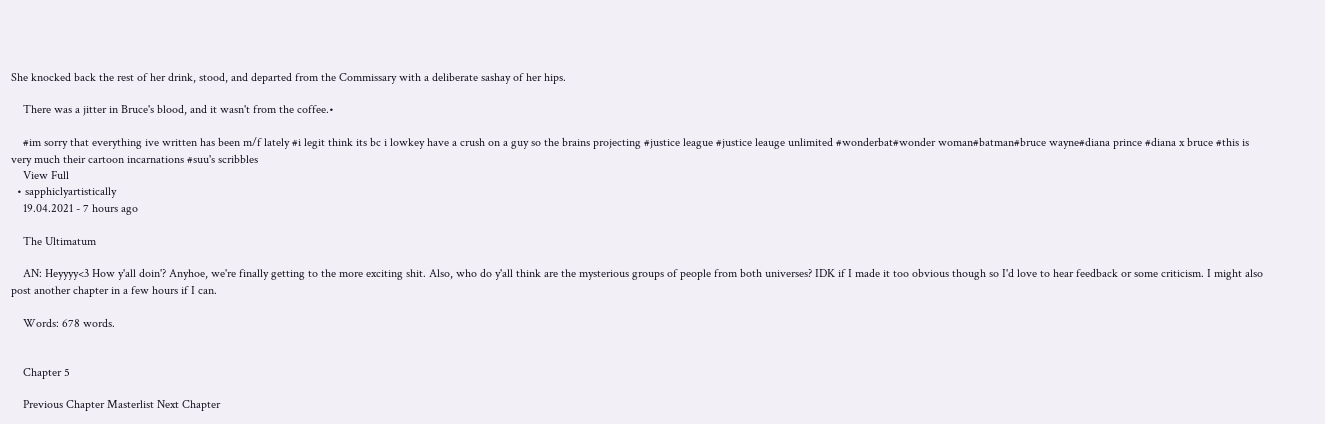She knocked back the rest of her drink, stood, and departed from the Commissary with a deliberate sashay of her hips.

    There was a jitter in Bruce's blood, and it wasn't from the coffee.•

    #im sorry that everything ive written has been m/f lately #i legit think its bc i lowkey have a crush on a guy so the brains projecting #justice league #justice leauge unlimited #wonderbat#wonder woman#batman#bruce wayne#diana prince #diana x bruce #this is very much their cartoon incarnations #suu's scribbles
    View Full
  • sapphiclyartistically
    19.04.2021 - 7 hours ago

    The Ultimatum

    AN: Heyyyy<3 How y'all doin'? Anyhoe, we're finally getting to the more exciting shit. Also, who do y'all think are the mysterious groups of people from both universes? IDK if I made it too obvious though so I'd love to hear feedback or some criticism. I might also post another chapter in a few hours if I can.

    Words: 678 words.


    Chapter 5

    Previous Chapter Masterlist Next Chapter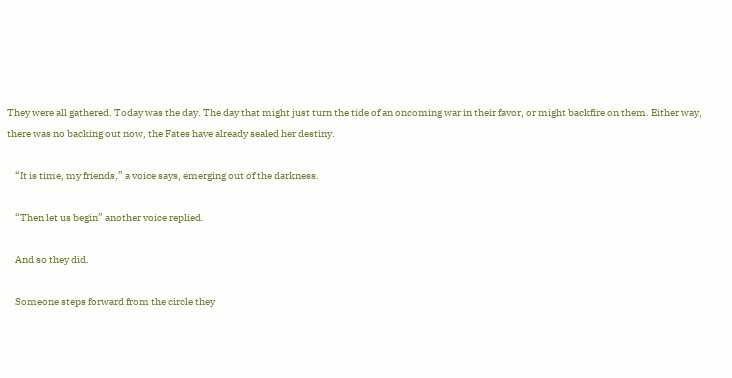They were all gathered. Today was the day. The day that might just turn the tide of an oncoming war in their favor, or might backfire on them. Either way, there was no backing out now, the Fates have already sealed her destiny.

    “It is time, my friends,” a voice says, emerging out of the darkness.

    “Then let us begin” another voice replied.

    And so they did.

    Someone steps forward from the circle they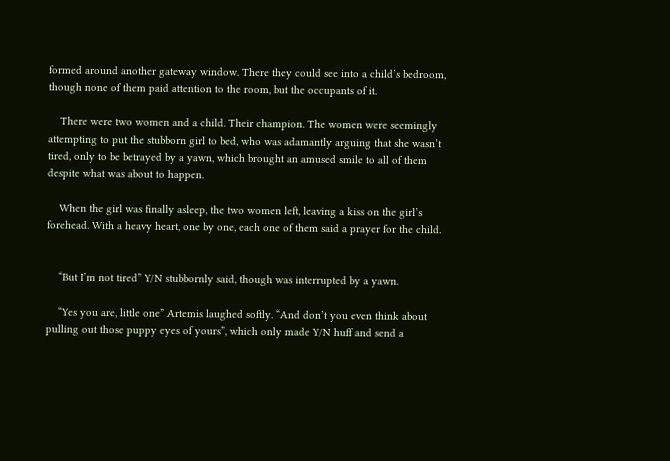formed around another gateway window. There they could see into a child’s bedroom, though none of them paid attention to the room, but the occupants of it.

    There were two women and a child. Their champion. The women were seemingly attempting to put the stubborn girl to bed, who was adamantly arguing that she wasn’t tired, only to be betrayed by a yawn, which brought an amused smile to all of them despite what was about to happen.

    When the girl was finally asleep, the two women left, leaving a kiss on the girl’s forehead. With a heavy heart, one by one, each one of them said a prayer for the child.


    “But I’m not tired” Y/N stubbornly said, though was interrupted by a yawn.

    “Yes you are, little one” Artemis laughed softly. “And don’t you even think about pulling out those puppy eyes of yours”, which only made Y/N huff and send a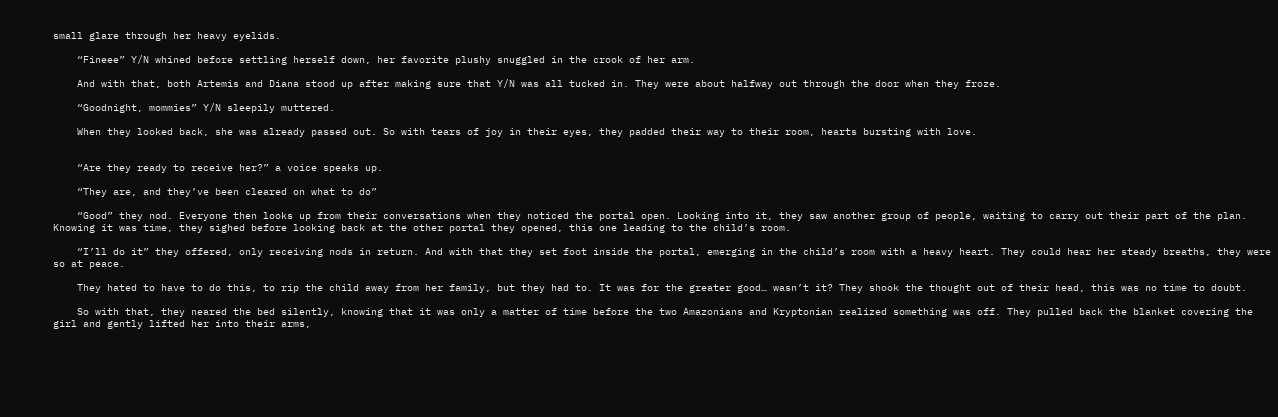small glare through her heavy eyelids.

    “Fineee” Y/N whined before settling herself down, her favorite plushy snuggled in the crook of her arm.

    And with that, both Artemis and Diana stood up after making sure that Y/N was all tucked in. They were about halfway out through the door when they froze.

    “Goodnight, mommies” Y/N sleepily muttered.

    When they looked back, she was already passed out. So with tears of joy in their eyes, they padded their way to their room, hearts bursting with love.


    “Are they ready to receive her?” a voice speaks up.

    “They are, and they’ve been cleared on what to do”

    “Good” they nod. Everyone then looks up from their conversations when they noticed the portal open. Looking into it, they saw another group of people, waiting to carry out their part of the plan. Knowing it was time, they sighed before looking back at the other portal they opened, this one leading to the child’s room.

    “I’ll do it” they offered, only receiving nods in return. And with that they set foot inside the portal, emerging in the child’s room with a heavy heart. They could hear her steady breaths, they were so at peace.

    They hated to have to do this, to rip the child away from her family, but they had to. It was for the greater good… wasn’t it? They shook the thought out of their head, this was no time to doubt.

    So with that, they neared the bed silently, knowing that it was only a matter of time before the two Amazonians and Kryptonian realized something was off. They pulled back the blanket covering the girl and gently lifted her into their arms,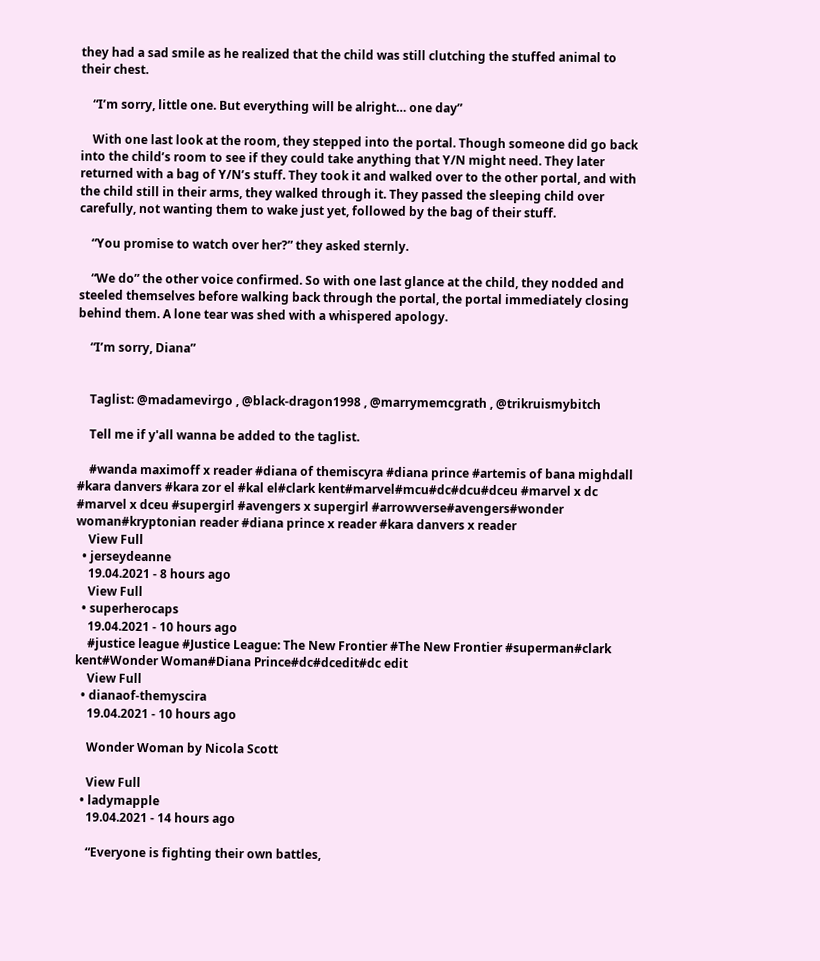they had a sad smile as he realized that the child was still clutching the stuffed animal to their chest.

    “I’m sorry, little one. But everything will be alright… one day”

    With one last look at the room, they stepped into the portal. Though someone did go back into the child’s room to see if they could take anything that Y/N might need. They later returned with a bag of Y/N’s stuff. They took it and walked over to the other portal, and with the child still in their arms, they walked through it. They passed the sleeping child over carefully, not wanting them to wake just yet, followed by the bag of their stuff.

    “You promise to watch over her?” they asked sternly.

    “We do” the other voice confirmed. So with one last glance at the child, they nodded and steeled themselves before walking back through the portal, the portal immediately closing behind them. A lone tear was shed with a whispered apology.

    “I’m sorry, Diana”


    Taglist: @madamevirgo , @black-dragon1998 , @marrymemcgrath , @trikruismybitch

    Tell me if y'all wanna be added to the taglist.

    #wanda maximoff x reader #diana of themiscyra #diana prince #artemis of bana mighdall #kara danvers #kara zor el #kal el#clark kent#marvel#mcu#dc#dcu#dceu #marvel x dc #marvel x dceu #supergirl #avengers x supergirl #arrowverse#avengers#wonder woman#kryptonian reader #diana prince x reader #kara danvers x reader
    View Full
  • jerseydeanne
    19.04.2021 - 8 hours ago
    View Full
  • superherocaps
    19.04.2021 - 10 hours ago
    #justice league #Justice League: The New Frontier #The New Frontier #superman#clark kent#Wonder Woman#Diana Prince#dc#dcedit#dc edit
    View Full
  • dianaof-themyscira
    19.04.2021 - 10 hours ago

    Wonder Woman by Nicola Scott

    View Full
  • ladymapple
    19.04.2021 - 14 hours ago

    “Everyone is fighting their own battles,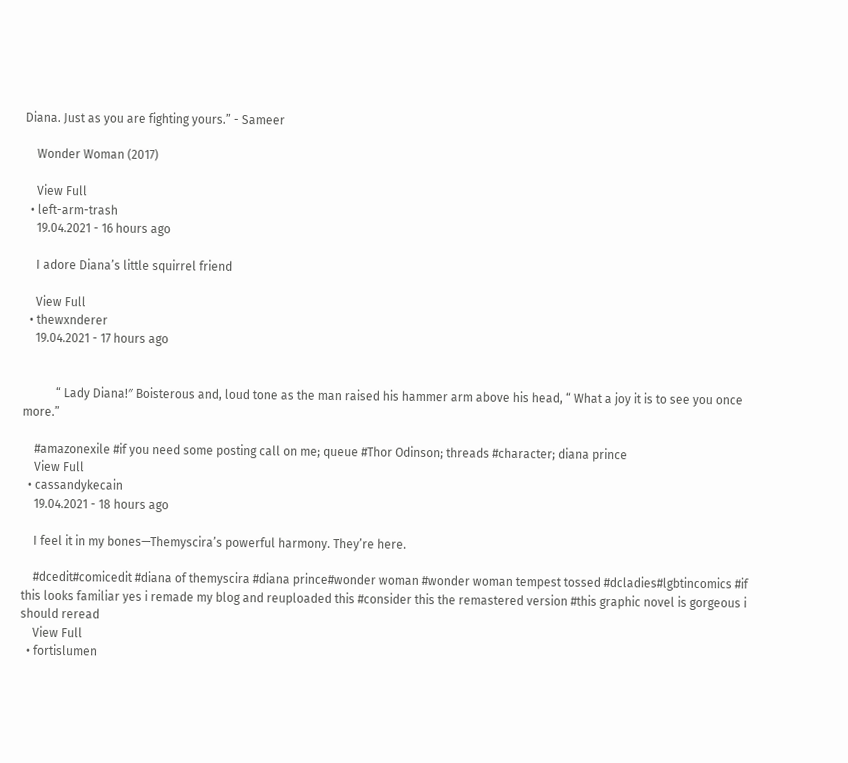Diana. Just as you are fighting yours.” - Sameer

    Wonder Woman (2017)

    View Full
  • left-arm-trash
    19.04.2021 - 16 hours ago

    I adore Diana’s little squirrel friend

    View Full
  • thewxnderer
    19.04.2021 - 17 hours ago


           “ Lady Diana!″ Boisterous and, loud tone as the man raised his hammer arm above his head, “ What a joy it is to see you once more.”

    #amazonexile #if you need some posting call on me; queue #Thor Odinson; threads #character; diana prince
    View Full
  • cassandykecain
    19.04.2021 - 18 hours ago

    I feel it in my bones—Themyscira’s powerful harmony. They’re here.

    #dcedit#comicedit #diana of themyscira #diana prince#wonder woman #wonder woman tempest tossed #dcladies#lgbtincomics #if this looks familiar yes i remade my blog and reuploaded this #consider this the remastered version #this graphic novel is gorgeous i should reread
    View Full
  • fortislumen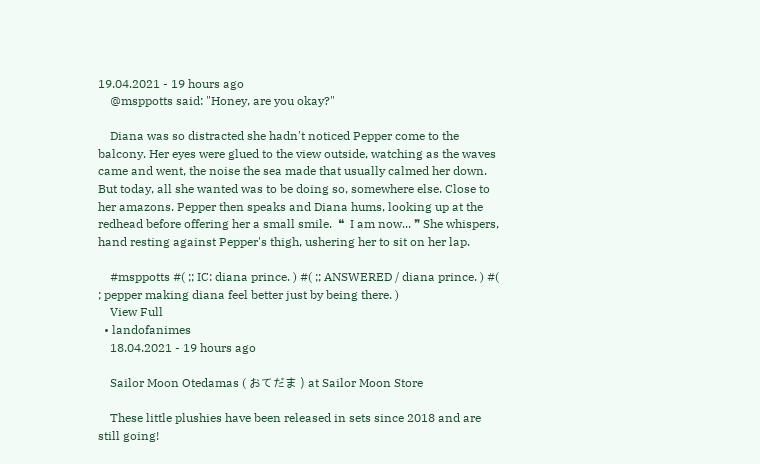19.04.2021 - 19 hours ago
    @msppotts said: "Honey, are you okay?"

    Diana was so distracted she hadn't noticed Pepper come to the balcony. Her eyes were glued to the view outside, watching as the waves came and went, the noise the sea made that usually calmed her down. But today, all she wanted was to be doing so, somewhere else. Close to her amazons. Pepper then speaks and Diana hums, looking up at the redhead before offering her a small smile.  ❝  I am now... ❞ She whispers, hand resting against Pepper's thigh, ushering her to sit on her lap.

    #msppotts #( ;; IC: diana prince. ) #( ;; ANSWERED / diana prince. ) #( ; pepper making diana feel better just by being there. )
    View Full
  • landofanimes
    18.04.2021 - 19 hours ago

    Sailor Moon Otedamas ( おてだま ) at Sailor Moon Store

    These little plushies have been released in sets since 2018 and are still going!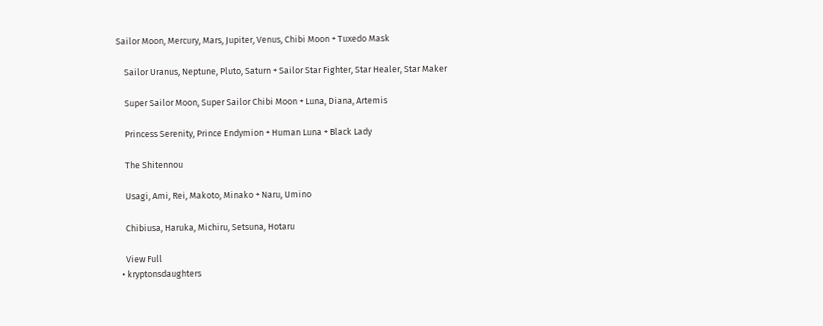Sailor Moon, Mercury, Mars, Jupiter, Venus, Chibi Moon + Tuxedo Mask

    Sailor Uranus, Neptune, Pluto, Saturn + Sailor Star Fighter, Star Healer, Star Maker

    Super Sailor Moon, Super Sailor Chibi Moon + Luna, Diana, Artemis

    Princess Serenity, Prince Endymion + Human Luna + Black Lady

    The Shitennou

    Usagi, Ami, Rei, Makoto, Minako + Naru, Umino

    Chibiusa, Haruka, Michiru, Setsuna, Hotaru

    View Full
  • kryptonsdaughters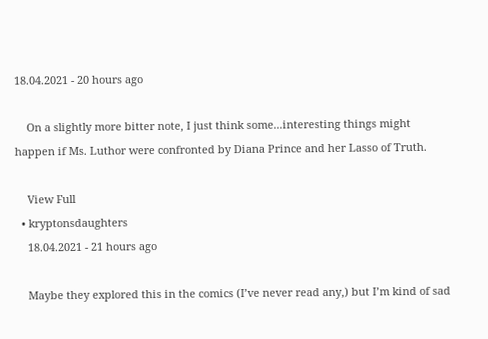18.04.2021 - 20 hours ago

    On a slightly more bitter note, I just think some...interesting things might happen if Ms. Luthor were confronted by Diana Prince and her Lasso of Truth.

    View Full
  • kryptonsdaughters
    18.04.2021 - 21 hours ago

    Maybe they explored this in the comics (I’ve never read any,) but I’m kind of sad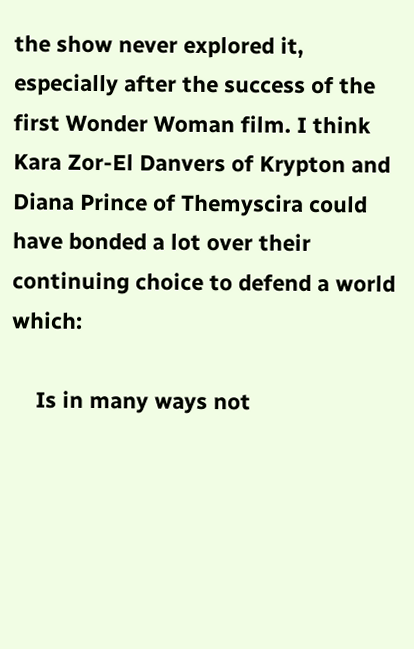the show never explored it, especially after the success of the first Wonder Woman film. I think Kara Zor-El Danvers of Krypton and Diana Prince of Themyscira could have bonded a lot over their continuing choice to defend a world which:

    Is in many ways not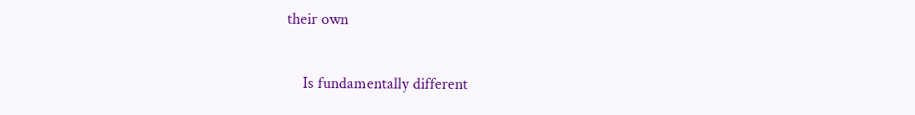their own

    Is fundamentally different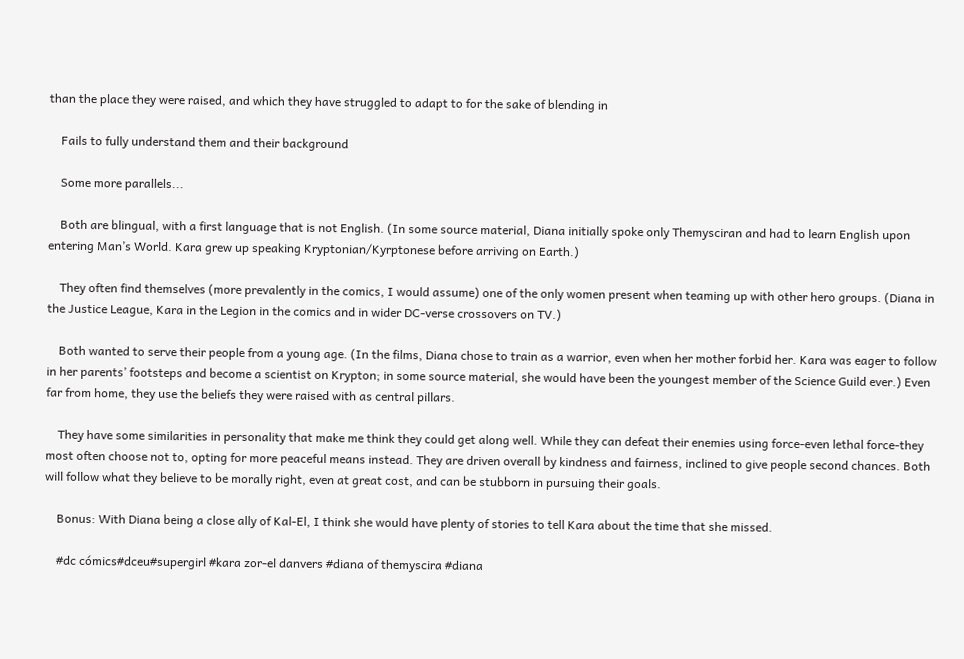than the place they were raised, and which they have struggled to adapt to for the sake of blending in

    Fails to fully understand them and their background

    Some more parallels...

    Both are blingual, with a first language that is not English. (In some source material, Diana initially spoke only Themysciran and had to learn English upon entering Man’s World. Kara grew up speaking Kryptonian/Kyrptonese before arriving on Earth.)

    They often find themselves (more prevalently in the comics, I would assume) one of the only women present when teaming up with other hero groups. (Diana in the Justice League, Kara in the Legion in the comics and in wider DC-verse crossovers on TV.)

    Both wanted to serve their people from a young age. (In the films, Diana chose to train as a warrior, even when her mother forbid her. Kara was eager to follow in her parents’ footsteps and become a scientist on Krypton; in some source material, she would have been the youngest member of the Science Guild ever.) Even far from home, they use the beliefs they were raised with as central pillars.

    They have some similarities in personality that make me think they could get along well. While they can defeat their enemies using force-even lethal force-they most often choose not to, opting for more peaceful means instead. They are driven overall by kindness and fairness, inclined to give people second chances. Both will follow what they believe to be morally right, even at great cost, and can be stubborn in pursuing their goals.

    Bonus: With Diana being a close ally of Kal-El, I think she would have plenty of stories to tell Kara about the time that she missed.

    #dc cómics#dceu#supergirl #kara zor-el danvers #diana of themyscira #diana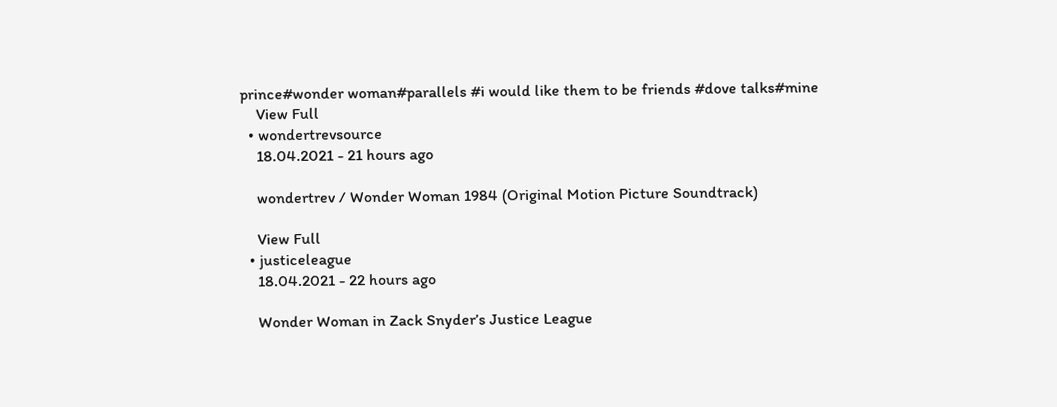prince#wonder woman#parallels #i would like them to be friends #dove talks#mine
    View Full
  • wondertrevsource
    18.04.2021 - 21 hours ago

    wondertrev / Wonder Woman 1984 (Original Motion Picture Soundtrack)

    View Full
  • justiceleague
    18.04.2021 - 22 hours ago

    Wonder Woman in Zack Snyder’s Justice League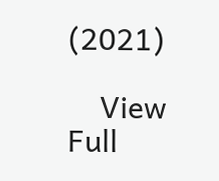(2021)

    View Full